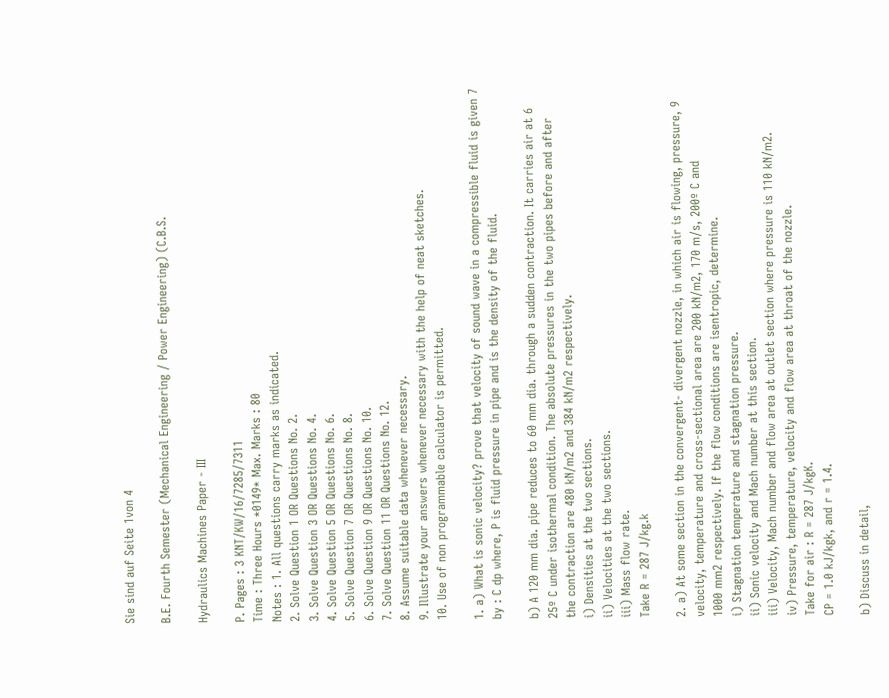Sie sind auf Seite 1von 4

B.E. Fourth Semester (Mechanical Engineering / Power Engineering) (C.B.S.

Hydraulics Machines Paper - III

P. Pages : 3 KNT/KW/16/7285/7311
Time : Three Hours *0149* Max. Marks : 80
Notes : 1. All questions carry marks as indicated.
2. Solve Question 1 OR Questions No. 2.
3. Solve Question 3 OR Questions No. 4.
4. Solve Question 5 OR Questions No. 6.
5. Solve Question 7 OR Questions No. 8.
6. Solve Question 9 OR Questions No. 10.
7. Solve Question 11 OR Questions No. 12.
8. Assume suitable data whenever necessary.
9. Illustrate your answers whenever necessary with the help of neat sketches.
10. Use of non programmable calculator is permitted.

1. a) What is sonic velocity? prove that velocity of sound wave in a compressible fluid is given 7
by : C dp where, P is fluid pressure in pipe and is the density of the fluid.

b) A 120 mm dia. pipe reduces to 60 mm dia. through a sudden contraction. It carries air at 6
25º C under isothermal condition. The absolute pressures in the two pipes before and after
the contraction are 480 kN/m2 and 384 kN/m2 respectively.
i) Densities at the two sections.
ii) Velocities at the two sections.
iii) Mass flow rate.
Take R = 287 J/kg.k

2. a) At some section in the convergent- divergent nozzle, in which air is flowing, pressure, 9
velocity, temperature and cross-sectional area are 200 kN/m2, 170 m/s, 200º C and
1000 mm2 respectively. If the flow conditions are isentropic, determine.
i) Stagnation temperature and stagnation pressure.
ii) Sonic velocity and Mach number at this section.
iii) Velocity, Mach number and flow area at outlet section where pressure is 110 kN/m2.
iv) Pressure, temperature, velocity and flow area at throat of the nozzle.
Take for air : R = 287 J/kgK.
CP = 1.0 kJ/kgk, and r = 1.4.

b) Discuss in detail,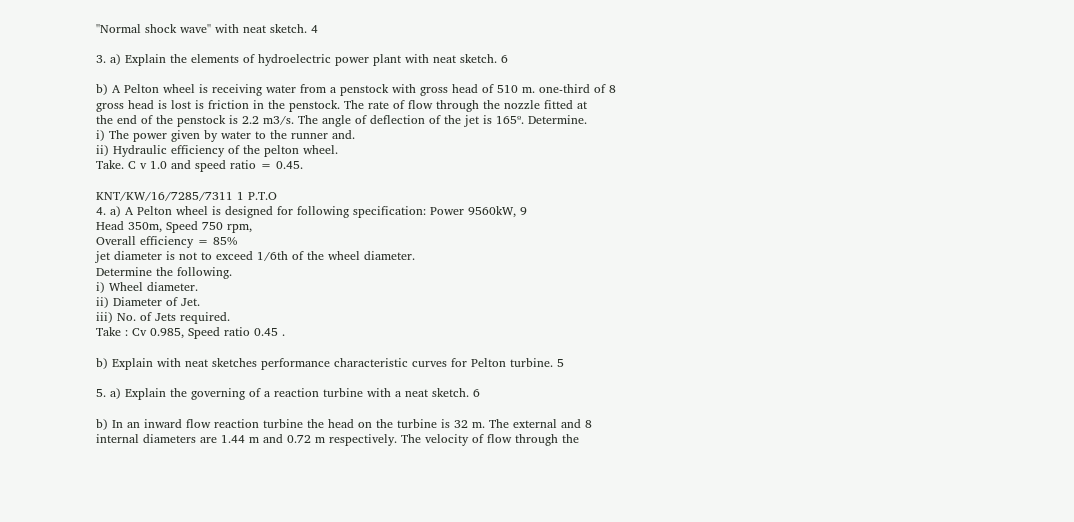''Normal shock wave'' with neat sketch. 4

3. a) Explain the elements of hydroelectric power plant with neat sketch. 6

b) A Pelton wheel is receiving water from a penstock with gross head of 510 m. one-third of 8
gross head is lost is friction in the penstock. The rate of flow through the nozzle fitted at
the end of the penstock is 2.2 m3/s. The angle of deflection of the jet is 165º. Determine.
i) The power given by water to the runner and.
ii) Hydraulic efficiency of the pelton wheel.
Take. C v 1.0 and speed ratio = 0.45.

KNT/KW/16/7285/7311 1 P.T.O
4. a) A Pelton wheel is designed for following specification: Power 9560kW, 9
Head 350m, Speed 750 rpm,
Overall efficiency = 85%
jet diameter is not to exceed 1/6th of the wheel diameter.
Determine the following.
i) Wheel diameter.
ii) Diameter of Jet.
iii) No. of Jets required.
Take : Cv 0.985, Speed ratio 0.45 .

b) Explain with neat sketches performance characteristic curves for Pelton turbine. 5

5. a) Explain the governing of a reaction turbine with a neat sketch. 6

b) In an inward flow reaction turbine the head on the turbine is 32 m. The external and 8
internal diameters are 1.44 m and 0.72 m respectively. The velocity of flow through the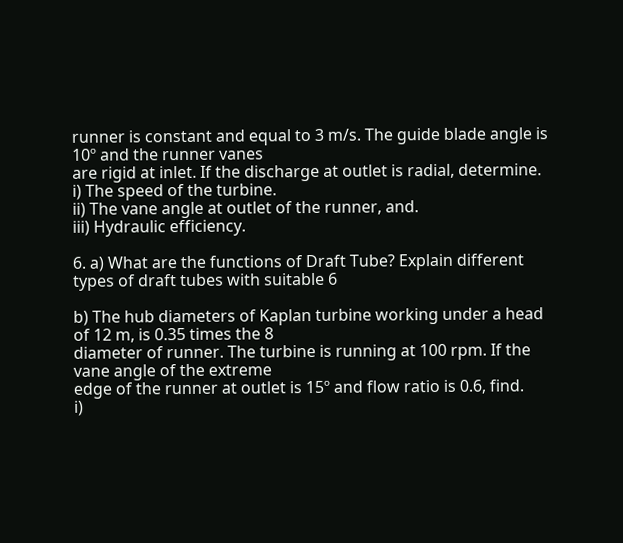runner is constant and equal to 3 m/s. The guide blade angle is 10º and the runner vanes
are rigid at inlet. If the discharge at outlet is radial, determine.
i) The speed of the turbine.
ii) The vane angle at outlet of the runner, and.
iii) Hydraulic efficiency.

6. a) What are the functions of Draft Tube? Explain different types of draft tubes with suitable 6

b) The hub diameters of Kaplan turbine working under a head of 12 m, is 0.35 times the 8
diameter of runner. The turbine is running at 100 rpm. If the vane angle of the extreme
edge of the runner at outlet is 15º and flow ratio is 0.6, find.
i)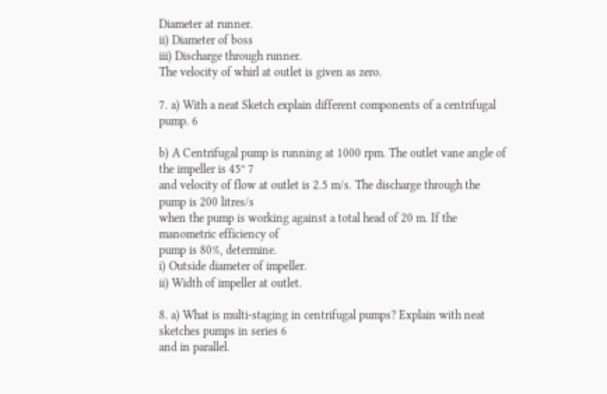Diameter at runner.
ii) Diameter of boss
iii) Discharge through runner.
The velocity of whirl at outlet is given as zero.

7. a) With a neat Sketch explain different components of a centrifugal pump. 6

b) A Centrifugal pump is running at 1000 rpm. The outlet vane angle of the impeller is 45º 7
and velocity of flow at outlet is 2.5 m/s. The discharge through the pump is 200 litres/s
when the pump is working against a total head of 20 m. If the manometric efficiency of
pump is 80%, determine.
i) Outside diameter of impeller.
ii) Width of impeller at outlet.

8. a) What is multi-staging in centrifugal pumps? Explain with neat sketches pumps in series 6
and in parallel.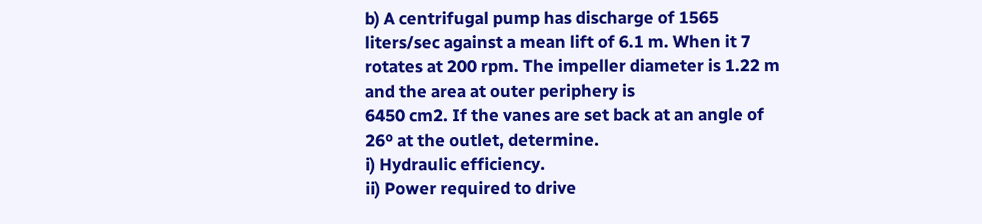b) A centrifugal pump has discharge of 1565 liters/sec against a mean lift of 6.1 m. When it 7
rotates at 200 rpm. The impeller diameter is 1.22 m and the area at outer periphery is
6450 cm2. If the vanes are set back at an angle of 26º at the outlet, determine.
i) Hydraulic efficiency.
ii) Power required to drive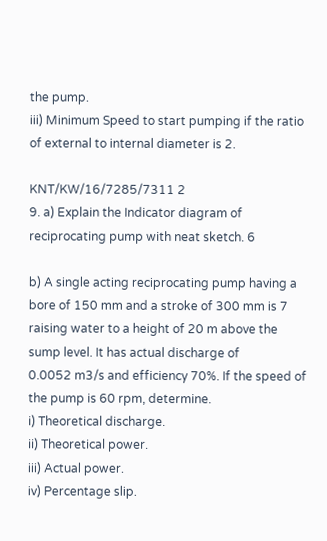the pump.
iii) Minimum Speed to start pumping if the ratio of external to internal diameter is 2.

KNT/KW/16/7285/7311 2
9. a) Explain the Indicator diagram of reciprocating pump with neat sketch. 6

b) A single acting reciprocating pump having a bore of 150 mm and a stroke of 300 mm is 7
raising water to a height of 20 m above the sump level. It has actual discharge of
0.0052 m3/s and efficiency 70%. If the speed of the pump is 60 rpm, determine.
i) Theoretical discharge.
ii) Theoretical power.
iii) Actual power.
iv) Percentage slip.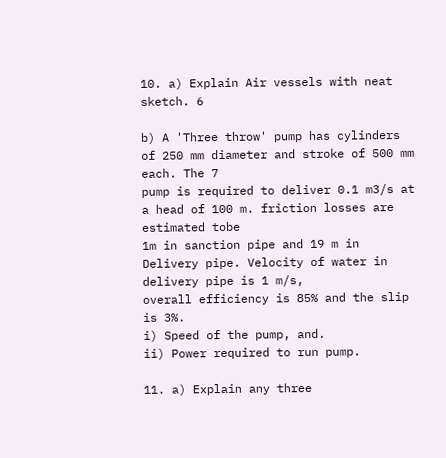10. a) Explain Air vessels with neat sketch. 6

b) A 'Three throw' pump has cylinders of 250 mm diameter and stroke of 500 mm each. The 7
pump is required to deliver 0.1 m3/s at a head of 100 m. friction losses are estimated tobe
1m in sanction pipe and 19 m in Delivery pipe. Velocity of water in delivery pipe is 1 m/s,
overall efficiency is 85% and the slip is 3%.
i) Speed of the pump, and.
ii) Power required to run pump.

11. a) Explain any three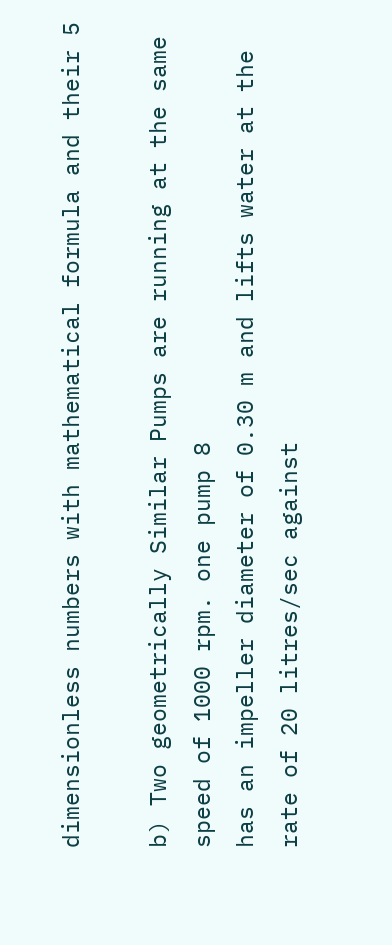dimensionless numbers with mathematical formula and their 5

b) Two geometrically Similar Pumps are running at the same speed of 1000 rpm. one pump 8
has an impeller diameter of 0.30 m and lifts water at the rate of 20 litres/sec against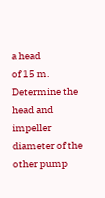a head
of 15 m. Determine the head and impeller diameter of the other pump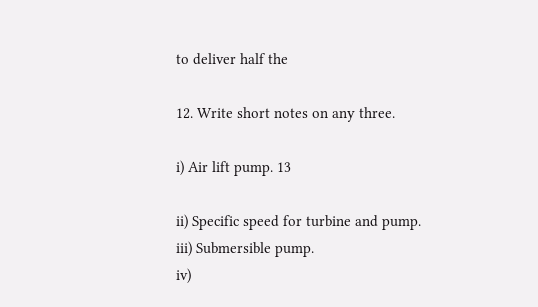to deliver half the

12. Write short notes on any three.

i) Air lift pump. 13

ii) Specific speed for turbine and pump.
iii) Submersible pump.
iv)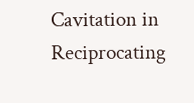Cavitation in Reciprocating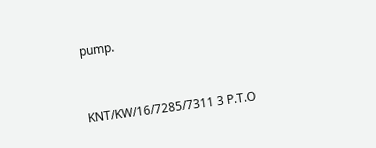pump.


KNT/KW/16/7285/7311 3 P.T.O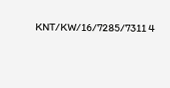KNT/KW/16/7285/7311 4